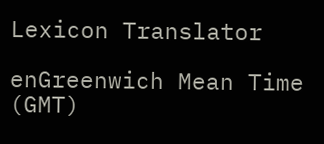Lexicon Translator

enGreenwich Mean Time (GMT)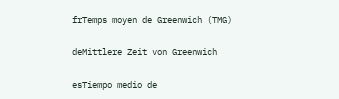frTemps moyen de Greenwich (TMG)

deMittlere Zeit von Greenwich

esTiempo medio de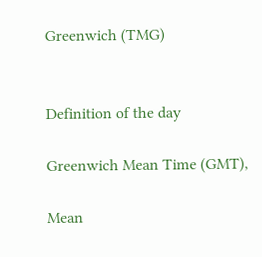Greenwich (TMG)


Definition of the day

Greenwich Mean Time (GMT),

Mean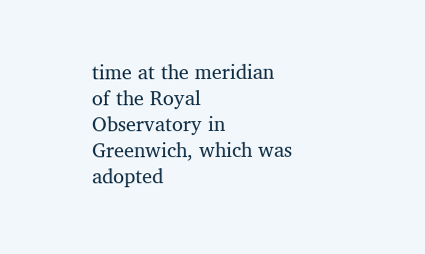time at the meridian of the Royal Observatory in Greenwich, which was adopted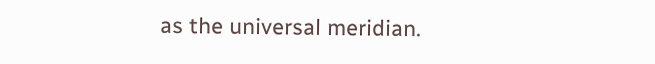as the universal meridian.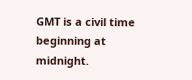GMT is a civil time beginning at midnight.